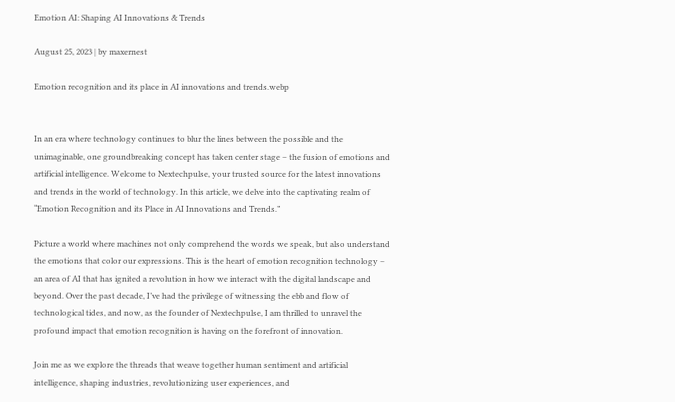Emotion AI: Shaping AI Innovations & Trends

August 25, 2023 | by maxernest

Emotion recognition and its place in AI innovations and trends.webp


In an era where technology continues to blur the lines between the possible and the unimaginable, one groundbreaking concept has taken center stage – the fusion of emotions and artificial intelligence. Welcome to Nextechpulse, your trusted source for the latest innovations and trends in the world of technology. In this article, we delve into the captivating realm of “Emotion Recognition and its Place in AI Innovations and Trends.”

Picture a world where machines not only comprehend the words we speak, but also understand the emotions that color our expressions. This is the heart of emotion recognition technology – an area of AI that has ignited a revolution in how we interact with the digital landscape and beyond. Over the past decade, I’ve had the privilege of witnessing the ebb and flow of technological tides, and now, as the founder of Nextechpulse, I am thrilled to unravel the profound impact that emotion recognition is having on the forefront of innovation.

Join me as we explore the threads that weave together human sentiment and artificial intelligence, shaping industries, revolutionizing user experiences, and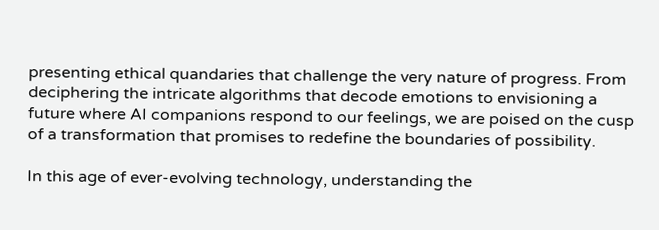presenting ethical quandaries that challenge the very nature of progress. From deciphering the intricate algorithms that decode emotions to envisioning a future where AI companions respond to our feelings, we are poised on the cusp of a transformation that promises to redefine the boundaries of possibility.

In this age of ever-evolving technology, understanding the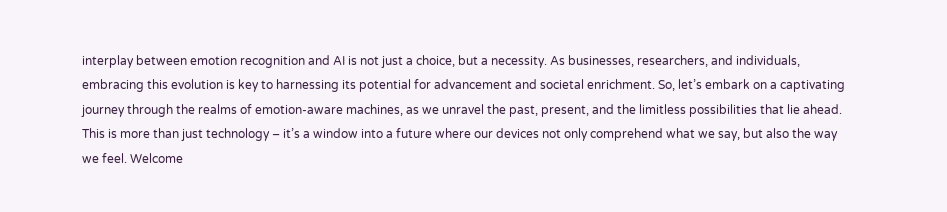interplay between emotion recognition and AI is not just a choice, but a necessity. As businesses, researchers, and individuals, embracing this evolution is key to harnessing its potential for advancement and societal enrichment. So, let’s embark on a captivating journey through the realms of emotion-aware machines, as we unravel the past, present, and the limitless possibilities that lie ahead. This is more than just technology – it’s a window into a future where our devices not only comprehend what we say, but also the way we feel. Welcome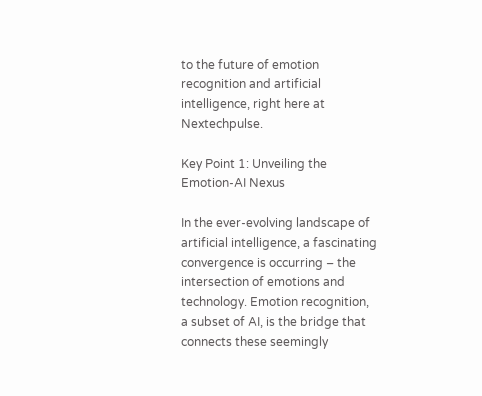to the future of emotion recognition and artificial intelligence, right here at Nextechpulse.

Key Point 1: Unveiling the Emotion-AI Nexus

In the ever-evolving landscape of artificial intelligence, a fascinating convergence is occurring – the intersection of emotions and technology. Emotion recognition, a subset of AI, is the bridge that connects these seemingly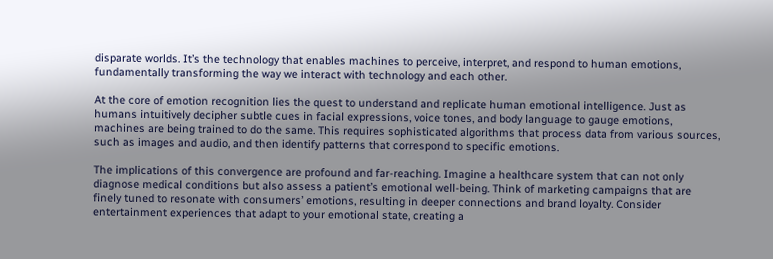disparate worlds. It’s the technology that enables machines to perceive, interpret, and respond to human emotions, fundamentally transforming the way we interact with technology and each other.

At the core of emotion recognition lies the quest to understand and replicate human emotional intelligence. Just as humans intuitively decipher subtle cues in facial expressions, voice tones, and body language to gauge emotions, machines are being trained to do the same. This requires sophisticated algorithms that process data from various sources, such as images and audio, and then identify patterns that correspond to specific emotions.

The implications of this convergence are profound and far-reaching. Imagine a healthcare system that can not only diagnose medical conditions but also assess a patient’s emotional well-being. Think of marketing campaigns that are finely tuned to resonate with consumers’ emotions, resulting in deeper connections and brand loyalty. Consider entertainment experiences that adapt to your emotional state, creating a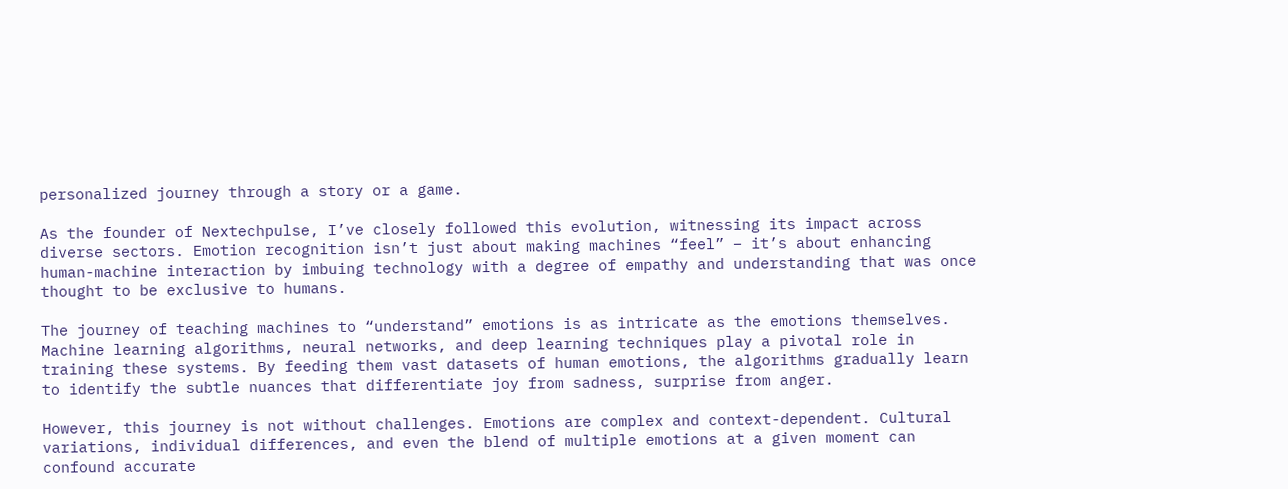personalized journey through a story or a game.

As the founder of Nextechpulse, I’ve closely followed this evolution, witnessing its impact across diverse sectors. Emotion recognition isn’t just about making machines “feel” – it’s about enhancing human-machine interaction by imbuing technology with a degree of empathy and understanding that was once thought to be exclusive to humans.

The journey of teaching machines to “understand” emotions is as intricate as the emotions themselves. Machine learning algorithms, neural networks, and deep learning techniques play a pivotal role in training these systems. By feeding them vast datasets of human emotions, the algorithms gradually learn to identify the subtle nuances that differentiate joy from sadness, surprise from anger.

However, this journey is not without challenges. Emotions are complex and context-dependent. Cultural variations, individual differences, and even the blend of multiple emotions at a given moment can confound accurate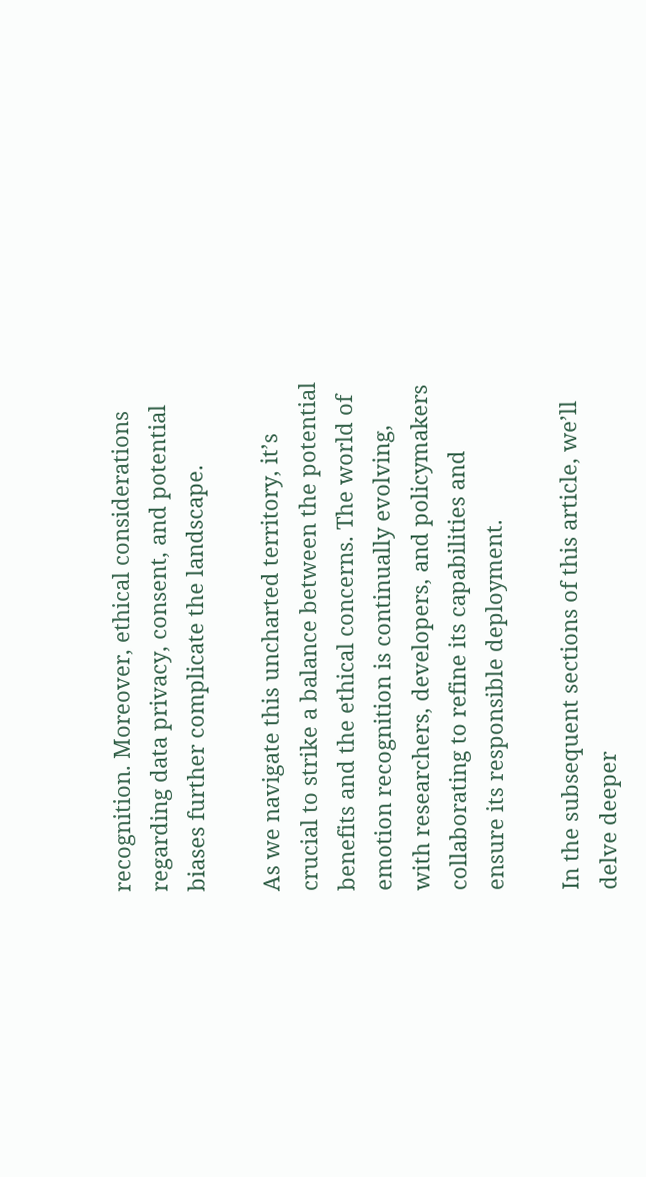recognition. Moreover, ethical considerations regarding data privacy, consent, and potential biases further complicate the landscape.

As we navigate this uncharted territory, it’s crucial to strike a balance between the potential benefits and the ethical concerns. The world of emotion recognition is continually evolving, with researchers, developers, and policymakers collaborating to refine its capabilities and ensure its responsible deployment.

In the subsequent sections of this article, we’ll delve deeper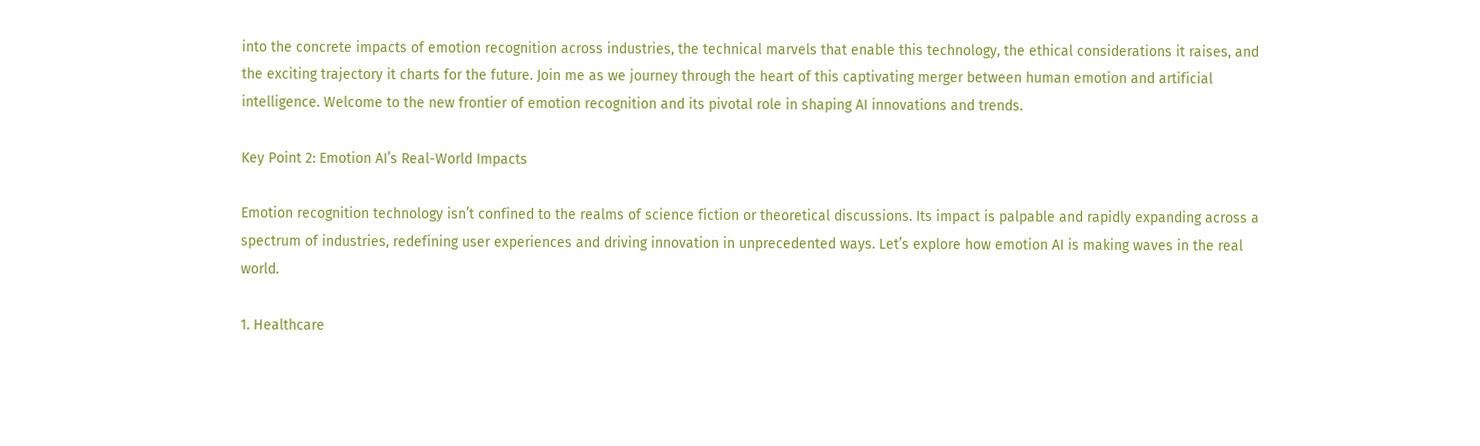into the concrete impacts of emotion recognition across industries, the technical marvels that enable this technology, the ethical considerations it raises, and the exciting trajectory it charts for the future. Join me as we journey through the heart of this captivating merger between human emotion and artificial intelligence. Welcome to the new frontier of emotion recognition and its pivotal role in shaping AI innovations and trends.

Key Point 2: Emotion AI’s Real-World Impacts

Emotion recognition technology isn’t confined to the realms of science fiction or theoretical discussions. Its impact is palpable and rapidly expanding across a spectrum of industries, redefining user experiences and driving innovation in unprecedented ways. Let’s explore how emotion AI is making waves in the real world.

1. Healthcare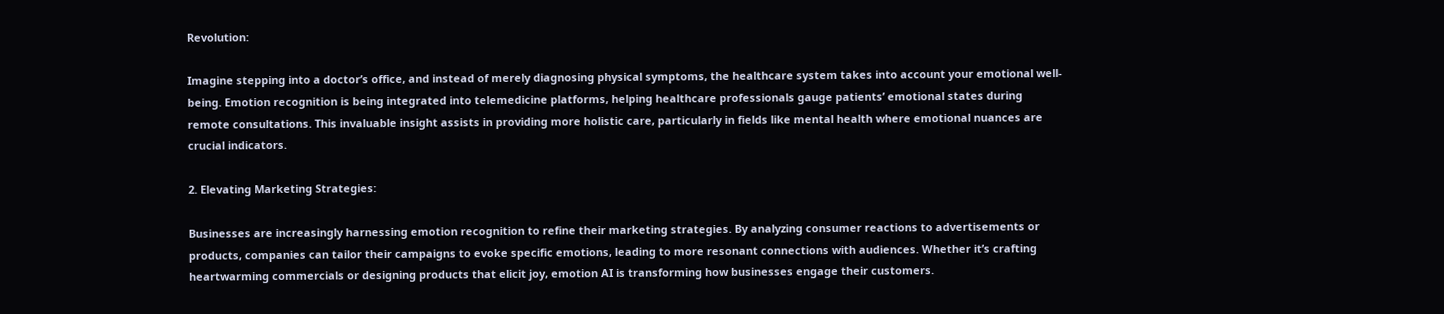Revolution:

Imagine stepping into a doctor’s office, and instead of merely diagnosing physical symptoms, the healthcare system takes into account your emotional well-being. Emotion recognition is being integrated into telemedicine platforms, helping healthcare professionals gauge patients’ emotional states during remote consultations. This invaluable insight assists in providing more holistic care, particularly in fields like mental health where emotional nuances are crucial indicators.

2. Elevating Marketing Strategies:

Businesses are increasingly harnessing emotion recognition to refine their marketing strategies. By analyzing consumer reactions to advertisements or products, companies can tailor their campaigns to evoke specific emotions, leading to more resonant connections with audiences. Whether it’s crafting heartwarming commercials or designing products that elicit joy, emotion AI is transforming how businesses engage their customers.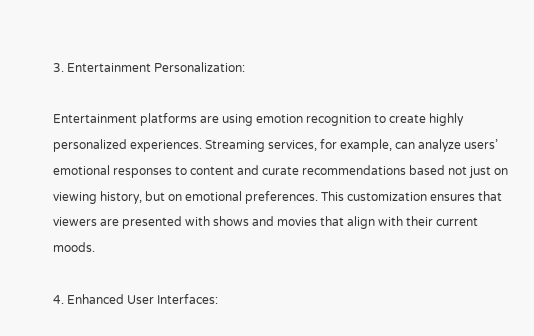3. Entertainment Personalization:

Entertainment platforms are using emotion recognition to create highly personalized experiences. Streaming services, for example, can analyze users’ emotional responses to content and curate recommendations based not just on viewing history, but on emotional preferences. This customization ensures that viewers are presented with shows and movies that align with their current moods.

4. Enhanced User Interfaces: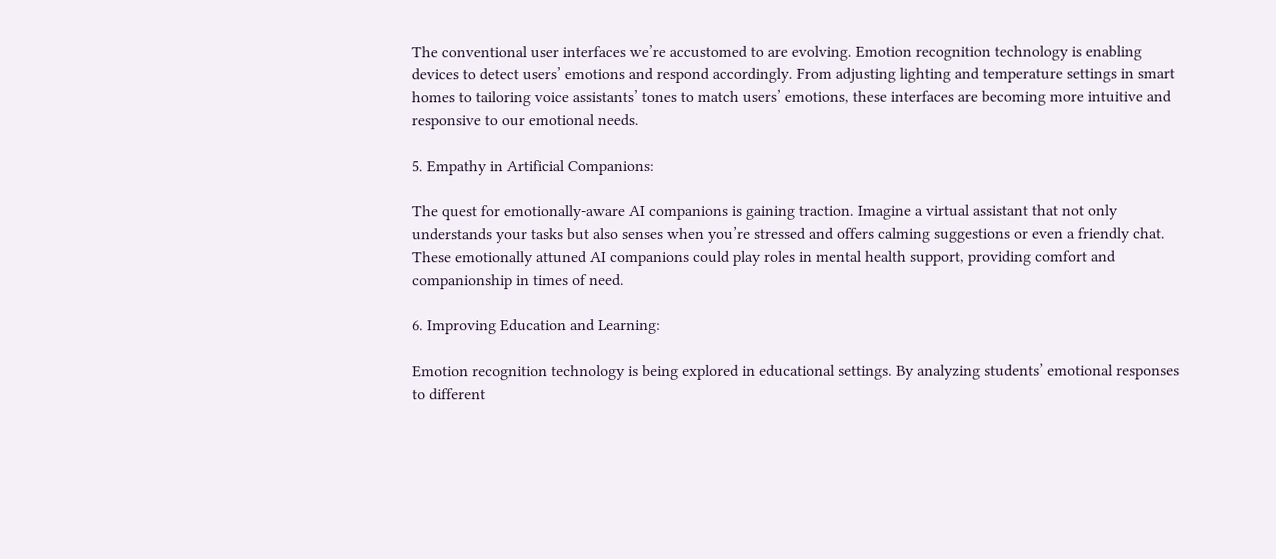The conventional user interfaces we’re accustomed to are evolving. Emotion recognition technology is enabling devices to detect users’ emotions and respond accordingly. From adjusting lighting and temperature settings in smart homes to tailoring voice assistants’ tones to match users’ emotions, these interfaces are becoming more intuitive and responsive to our emotional needs.

5. Empathy in Artificial Companions:

The quest for emotionally-aware AI companions is gaining traction. Imagine a virtual assistant that not only understands your tasks but also senses when you’re stressed and offers calming suggestions or even a friendly chat. These emotionally attuned AI companions could play roles in mental health support, providing comfort and companionship in times of need.

6. Improving Education and Learning:

Emotion recognition technology is being explored in educational settings. By analyzing students’ emotional responses to different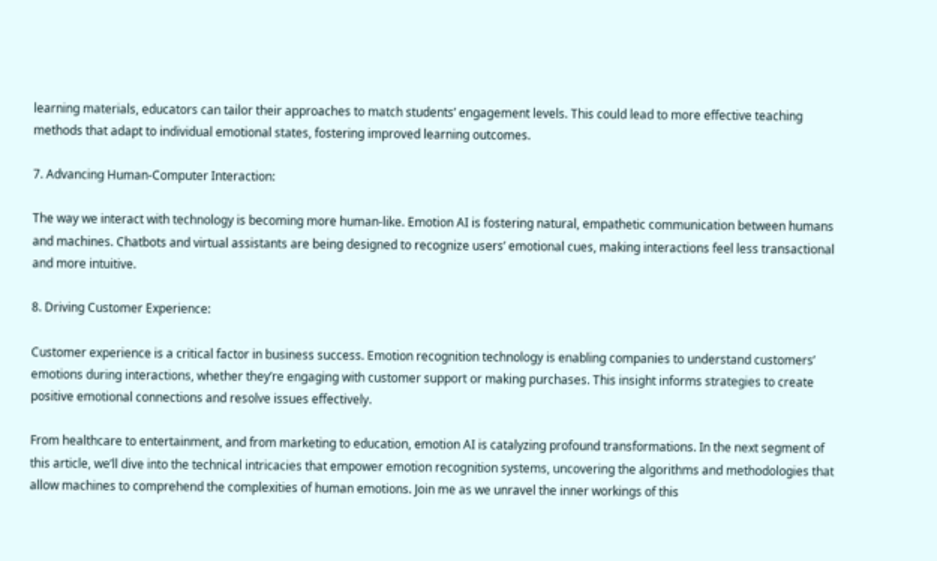learning materials, educators can tailor their approaches to match students’ engagement levels. This could lead to more effective teaching methods that adapt to individual emotional states, fostering improved learning outcomes.

7. Advancing Human-Computer Interaction:

The way we interact with technology is becoming more human-like. Emotion AI is fostering natural, empathetic communication between humans and machines. Chatbots and virtual assistants are being designed to recognize users’ emotional cues, making interactions feel less transactional and more intuitive.

8. Driving Customer Experience:

Customer experience is a critical factor in business success. Emotion recognition technology is enabling companies to understand customers’ emotions during interactions, whether they’re engaging with customer support or making purchases. This insight informs strategies to create positive emotional connections and resolve issues effectively.

From healthcare to entertainment, and from marketing to education, emotion AI is catalyzing profound transformations. In the next segment of this article, we’ll dive into the technical intricacies that empower emotion recognition systems, uncovering the algorithms and methodologies that allow machines to comprehend the complexities of human emotions. Join me as we unravel the inner workings of this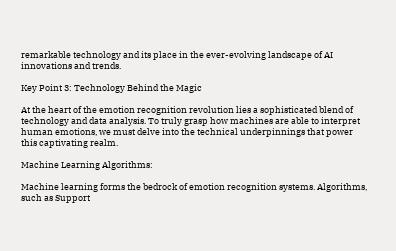remarkable technology and its place in the ever-evolving landscape of AI innovations and trends.

Key Point 3: Technology Behind the Magic

At the heart of the emotion recognition revolution lies a sophisticated blend of technology and data analysis. To truly grasp how machines are able to interpret human emotions, we must delve into the technical underpinnings that power this captivating realm.

Machine Learning Algorithms:

Machine learning forms the bedrock of emotion recognition systems. Algorithms, such as Support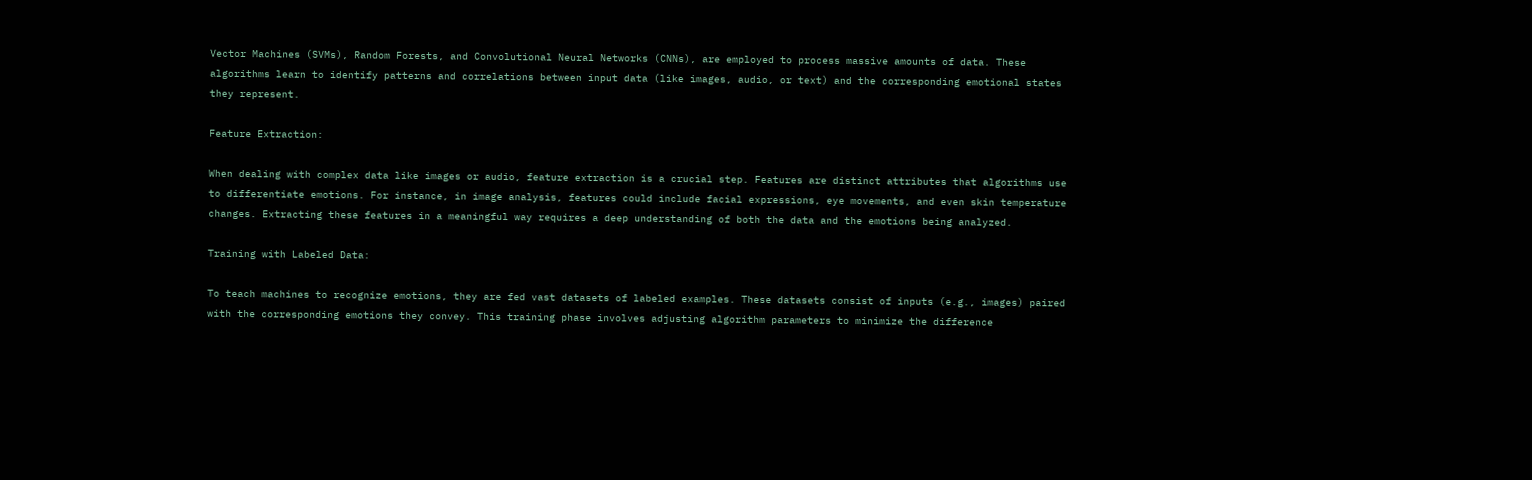Vector Machines (SVMs), Random Forests, and Convolutional Neural Networks (CNNs), are employed to process massive amounts of data. These algorithms learn to identify patterns and correlations between input data (like images, audio, or text) and the corresponding emotional states they represent.

Feature Extraction:

When dealing with complex data like images or audio, feature extraction is a crucial step. Features are distinct attributes that algorithms use to differentiate emotions. For instance, in image analysis, features could include facial expressions, eye movements, and even skin temperature changes. Extracting these features in a meaningful way requires a deep understanding of both the data and the emotions being analyzed.

Training with Labeled Data:

To teach machines to recognize emotions, they are fed vast datasets of labeled examples. These datasets consist of inputs (e.g., images) paired with the corresponding emotions they convey. This training phase involves adjusting algorithm parameters to minimize the difference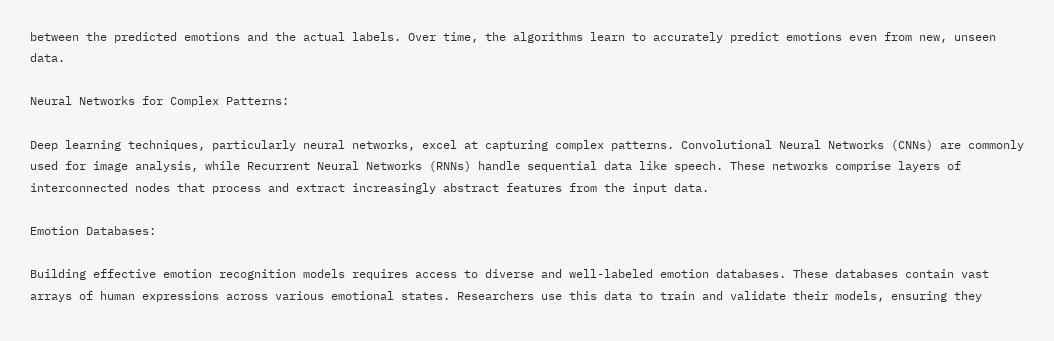between the predicted emotions and the actual labels. Over time, the algorithms learn to accurately predict emotions even from new, unseen data.

Neural Networks for Complex Patterns:

Deep learning techniques, particularly neural networks, excel at capturing complex patterns. Convolutional Neural Networks (CNNs) are commonly used for image analysis, while Recurrent Neural Networks (RNNs) handle sequential data like speech. These networks comprise layers of interconnected nodes that process and extract increasingly abstract features from the input data.

Emotion Databases:

Building effective emotion recognition models requires access to diverse and well-labeled emotion databases. These databases contain vast arrays of human expressions across various emotional states. Researchers use this data to train and validate their models, ensuring they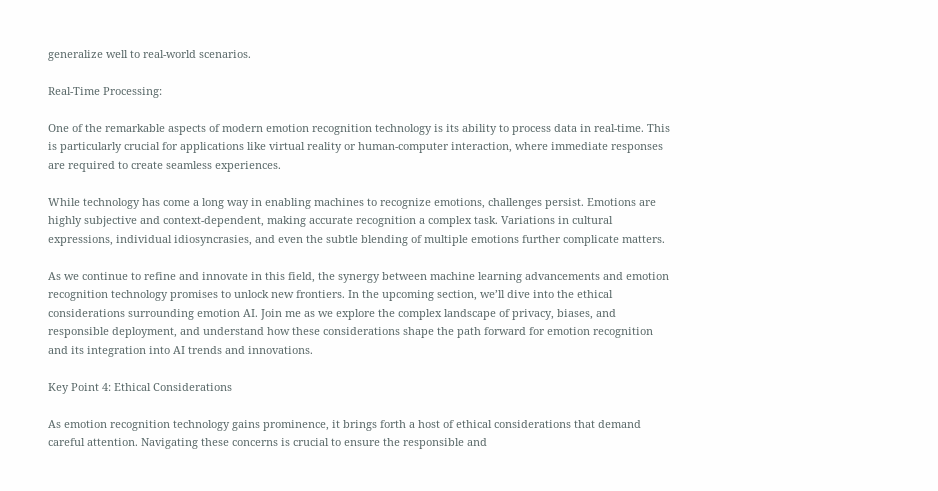generalize well to real-world scenarios.

Real-Time Processing:

One of the remarkable aspects of modern emotion recognition technology is its ability to process data in real-time. This is particularly crucial for applications like virtual reality or human-computer interaction, where immediate responses are required to create seamless experiences.

While technology has come a long way in enabling machines to recognize emotions, challenges persist. Emotions are highly subjective and context-dependent, making accurate recognition a complex task. Variations in cultural expressions, individual idiosyncrasies, and even the subtle blending of multiple emotions further complicate matters.

As we continue to refine and innovate in this field, the synergy between machine learning advancements and emotion recognition technology promises to unlock new frontiers. In the upcoming section, we’ll dive into the ethical considerations surrounding emotion AI. Join me as we explore the complex landscape of privacy, biases, and responsible deployment, and understand how these considerations shape the path forward for emotion recognition and its integration into AI trends and innovations.

Key Point 4: Ethical Considerations

As emotion recognition technology gains prominence, it brings forth a host of ethical considerations that demand careful attention. Navigating these concerns is crucial to ensure the responsible and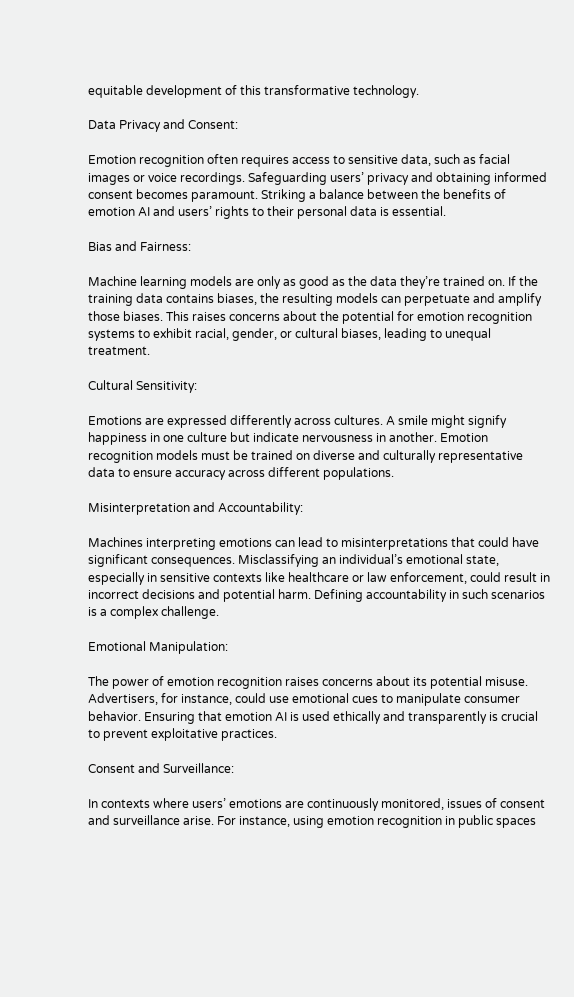equitable development of this transformative technology.

Data Privacy and Consent:

Emotion recognition often requires access to sensitive data, such as facial images or voice recordings. Safeguarding users’ privacy and obtaining informed consent becomes paramount. Striking a balance between the benefits of emotion AI and users’ rights to their personal data is essential.

Bias and Fairness:

Machine learning models are only as good as the data they’re trained on. If the training data contains biases, the resulting models can perpetuate and amplify those biases. This raises concerns about the potential for emotion recognition systems to exhibit racial, gender, or cultural biases, leading to unequal treatment.

Cultural Sensitivity:

Emotions are expressed differently across cultures. A smile might signify happiness in one culture but indicate nervousness in another. Emotion recognition models must be trained on diverse and culturally representative data to ensure accuracy across different populations.

Misinterpretation and Accountability:

Machines interpreting emotions can lead to misinterpretations that could have significant consequences. Misclassifying an individual’s emotional state, especially in sensitive contexts like healthcare or law enforcement, could result in incorrect decisions and potential harm. Defining accountability in such scenarios is a complex challenge.

Emotional Manipulation:

The power of emotion recognition raises concerns about its potential misuse. Advertisers, for instance, could use emotional cues to manipulate consumer behavior. Ensuring that emotion AI is used ethically and transparently is crucial to prevent exploitative practices.

Consent and Surveillance:

In contexts where users’ emotions are continuously monitored, issues of consent and surveillance arise. For instance, using emotion recognition in public spaces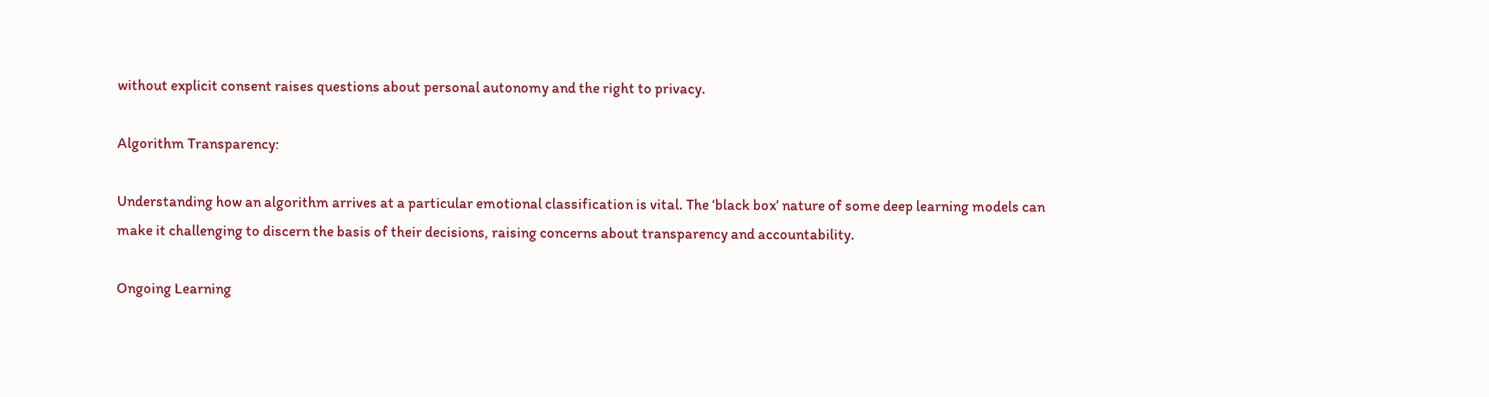without explicit consent raises questions about personal autonomy and the right to privacy.

Algorithm Transparency:

Understanding how an algorithm arrives at a particular emotional classification is vital. The ‘black box’ nature of some deep learning models can make it challenging to discern the basis of their decisions, raising concerns about transparency and accountability.

Ongoing Learning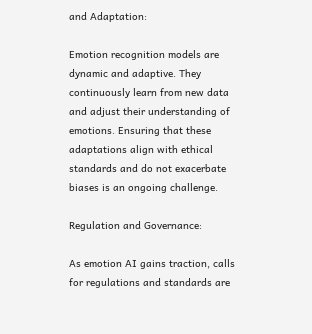and Adaptation:

Emotion recognition models are dynamic and adaptive. They continuously learn from new data and adjust their understanding of emotions. Ensuring that these adaptations align with ethical standards and do not exacerbate biases is an ongoing challenge.

Regulation and Governance:

As emotion AI gains traction, calls for regulations and standards are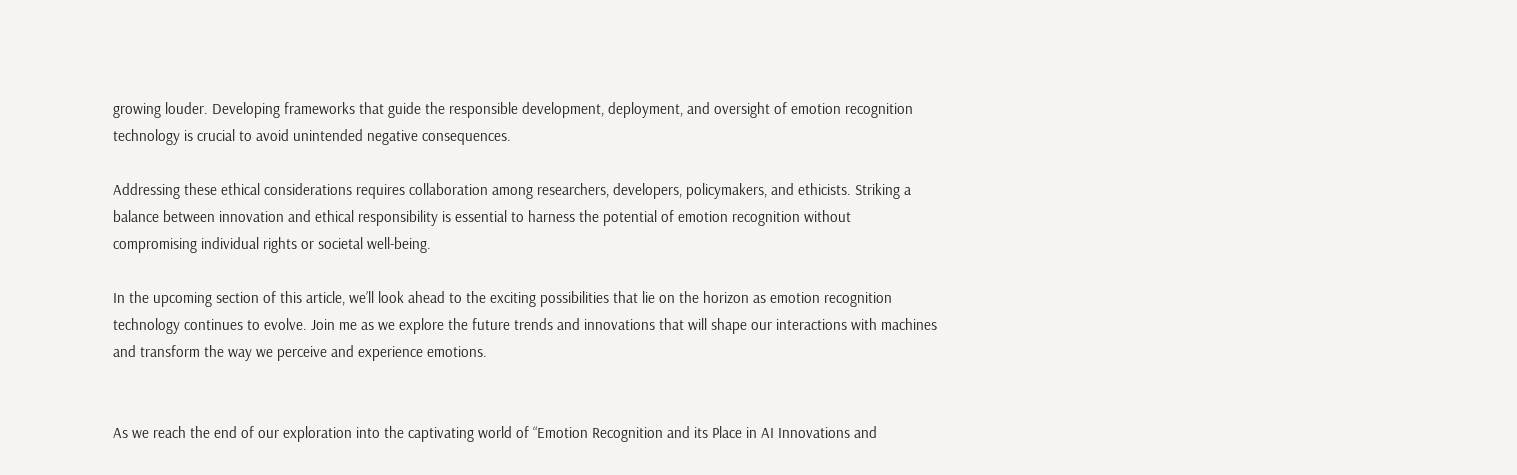growing louder. Developing frameworks that guide the responsible development, deployment, and oversight of emotion recognition technology is crucial to avoid unintended negative consequences.

Addressing these ethical considerations requires collaboration among researchers, developers, policymakers, and ethicists. Striking a balance between innovation and ethical responsibility is essential to harness the potential of emotion recognition without compromising individual rights or societal well-being.

In the upcoming section of this article, we’ll look ahead to the exciting possibilities that lie on the horizon as emotion recognition technology continues to evolve. Join me as we explore the future trends and innovations that will shape our interactions with machines and transform the way we perceive and experience emotions.


As we reach the end of our exploration into the captivating world of “Emotion Recognition and its Place in AI Innovations and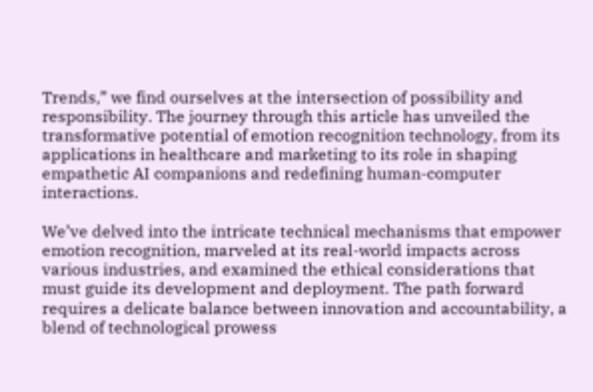Trends,” we find ourselves at the intersection of possibility and responsibility. The journey through this article has unveiled the transformative potential of emotion recognition technology, from its applications in healthcare and marketing to its role in shaping empathetic AI companions and redefining human-computer interactions.

We’ve delved into the intricate technical mechanisms that empower emotion recognition, marveled at its real-world impacts across various industries, and examined the ethical considerations that must guide its development and deployment. The path forward requires a delicate balance between innovation and accountability, a blend of technological prowess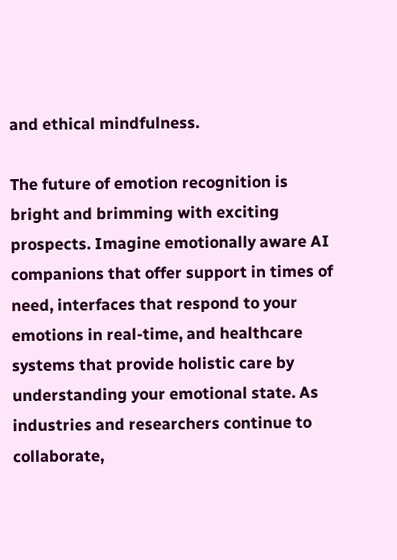and ethical mindfulness.

The future of emotion recognition is bright and brimming with exciting prospects. Imagine emotionally aware AI companions that offer support in times of need, interfaces that respond to your emotions in real-time, and healthcare systems that provide holistic care by understanding your emotional state. As industries and researchers continue to collaborate,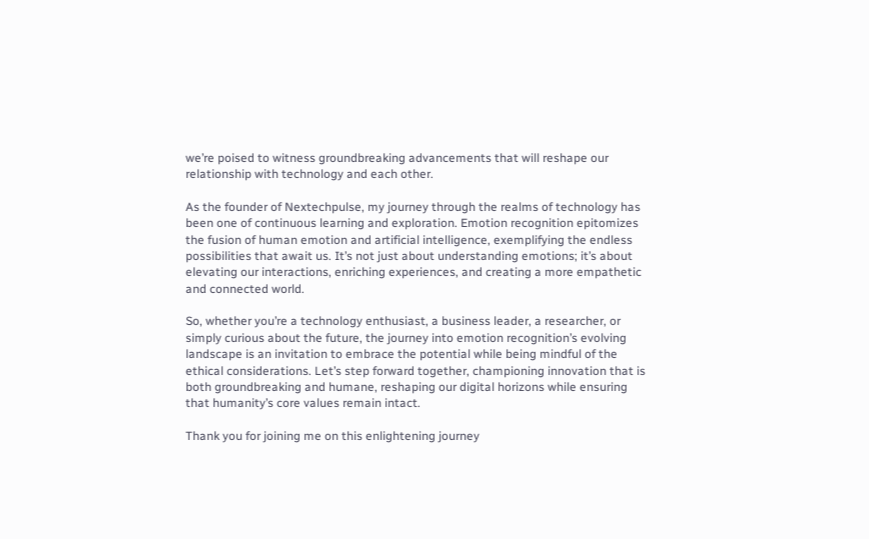we’re poised to witness groundbreaking advancements that will reshape our relationship with technology and each other.

As the founder of Nextechpulse, my journey through the realms of technology has been one of continuous learning and exploration. Emotion recognition epitomizes the fusion of human emotion and artificial intelligence, exemplifying the endless possibilities that await us. It’s not just about understanding emotions; it’s about elevating our interactions, enriching experiences, and creating a more empathetic and connected world.

So, whether you’re a technology enthusiast, a business leader, a researcher, or simply curious about the future, the journey into emotion recognition’s evolving landscape is an invitation to embrace the potential while being mindful of the ethical considerations. Let’s step forward together, championing innovation that is both groundbreaking and humane, reshaping our digital horizons while ensuring that humanity’s core values remain intact.

Thank you for joining me on this enlightening journey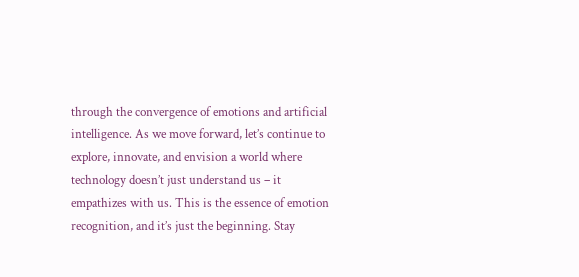through the convergence of emotions and artificial intelligence. As we move forward, let’s continue to explore, innovate, and envision a world where technology doesn’t just understand us – it empathizes with us. This is the essence of emotion recognition, and it’s just the beginning. Stay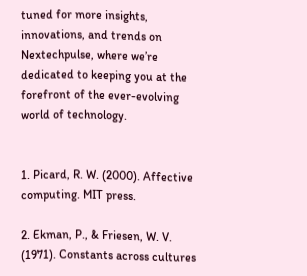tuned for more insights, innovations, and trends on Nextechpulse, where we’re dedicated to keeping you at the forefront of the ever-evolving world of technology.


1. Picard, R. W. (2000). Affective computing. MIT press.

2. Ekman, P., & Friesen, W. V. (1971). Constants across cultures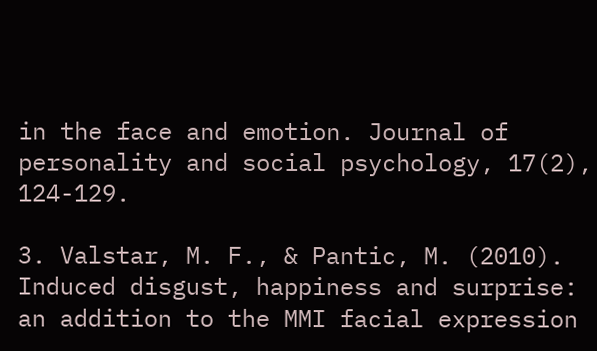in the face and emotion. Journal of personality and social psychology, 17(2), 124-129.

3. Valstar, M. F., & Pantic, M. (2010). Induced disgust, happiness and surprise: an addition to the MMI facial expression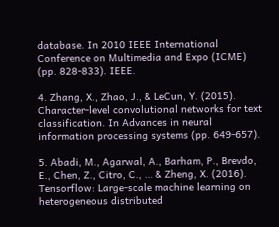database. In 2010 IEEE International Conference on Multimedia and Expo (ICME) (pp. 828-833). IEEE.

4. Zhang, X., Zhao, J., & LeCun, Y. (2015). Character-level convolutional networks for text classification. In Advances in neural information processing systems (pp. 649-657).

5. Abadi, M., Agarwal, A., Barham, P., Brevdo, E., Chen, Z., Citro, C., … & Zheng, X. (2016). Tensorflow: Large-scale machine learning on heterogeneous distributed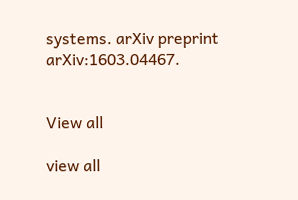systems. arXiv preprint arXiv:1603.04467.


View all

view all